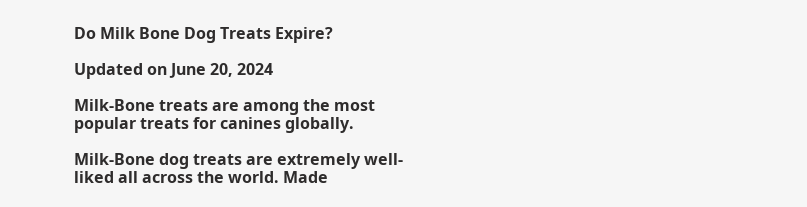Do Milk Bone Dog Treats Expire?

Updated on June 20, 2024

Milk-Bone treats are among the most popular treats for canines globally.

Milk-Bone dog treats are extremely well-liked all across the world. Made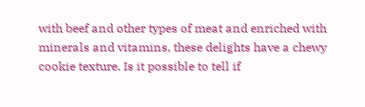with beef and other types of meat and enriched with minerals and vitamins, these delights have a chewy cookie texture. Is it possible to tell if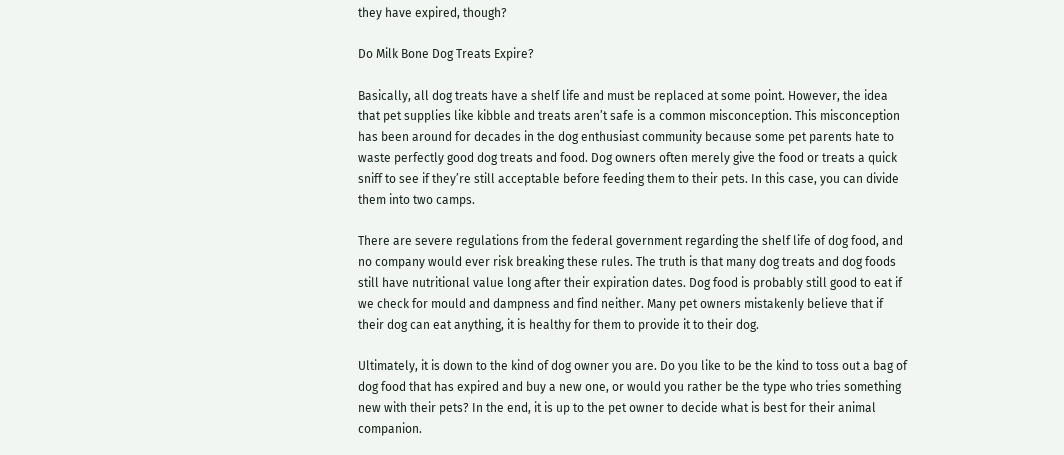they have expired, though?

Do Milk Bone Dog Treats Expire?

Basically, all dog treats have a shelf life and must be replaced at some point. However, the idea that pet supplies like kibble and treats aren’t safe is a common misconception. This misconception has been around for decades in the dog enthusiast community because some pet parents hate to waste perfectly good dog treats and food. Dog owners often merely give the food or treats a quick sniff to see if they’re still acceptable before feeding them to their pets. In this case, you can divide them into two camps.

There are severe regulations from the federal government regarding the shelf life of dog food, and no company would ever risk breaking these rules. The truth is that many dog treats and dog foods still have nutritional value long after their expiration dates. Dog food is probably still good to eat if we check for mould and dampness and find neither. Many pet owners mistakenly believe that if their dog can eat anything, it is healthy for them to provide it to their dog.

Ultimately, it is down to the kind of dog owner you are. Do you like to be the kind to toss out a bag of dog food that has expired and buy a new one, or would you rather be the type who tries something new with their pets? In the end, it is up to the pet owner to decide what is best for their animal companion.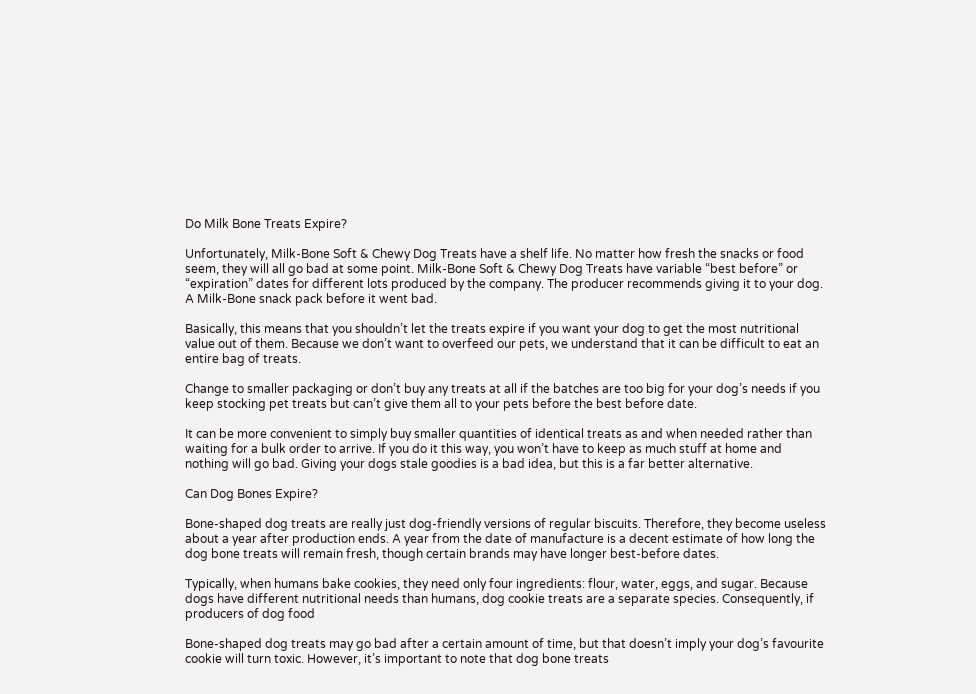Do Milk Bone Treats Expire?

Unfortunately, Milk-Bone Soft & Chewy Dog Treats have a shelf life. No matter how fresh the snacks or food seem, they will all go bad at some point. Milk-Bone Soft & Chewy Dog Treats have variable “best before” or “expiration” dates for different lots produced by the company. The producer recommends giving it to your dog. A Milk-Bone snack pack before it went bad.

Basically, this means that you shouldn’t let the treats expire if you want your dog to get the most nutritional value out of them. Because we don’t want to overfeed our pets, we understand that it can be difficult to eat an entire bag of treats.

Change to smaller packaging or don’t buy any treats at all if the batches are too big for your dog’s needs if you keep stocking pet treats but can’t give them all to your pets before the best before date.

It can be more convenient to simply buy smaller quantities of identical treats as and when needed rather than waiting for a bulk order to arrive. If you do it this way, you won’t have to keep as much stuff at home and nothing will go bad. Giving your dogs stale goodies is a bad idea, but this is a far better alternative.

Can Dog Bones Expire?

Bone-shaped dog treats are really just dog-friendly versions of regular biscuits. Therefore, they become useless about a year after production ends. A year from the date of manufacture is a decent estimate of how long the dog bone treats will remain fresh, though certain brands may have longer best-before dates.

Typically, when humans bake cookies, they need only four ingredients: flour, water, eggs, and sugar. Because dogs have different nutritional needs than humans, dog cookie treats are a separate species. Consequently, if producers of dog food

Bone-shaped dog treats may go bad after a certain amount of time, but that doesn’t imply your dog’s favourite cookie will turn toxic. However, it’s important to note that dog bone treats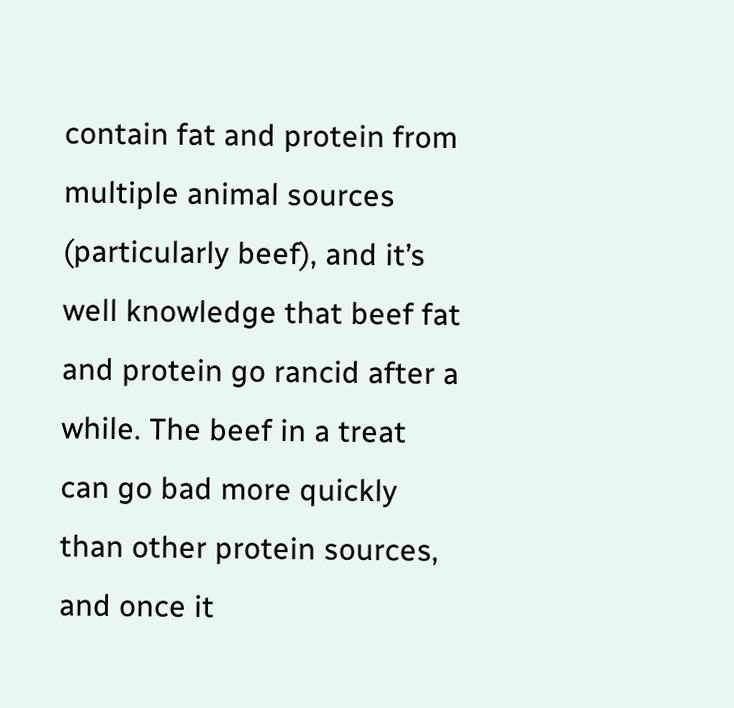contain fat and protein from multiple animal sources (particularly beef), and it’s well knowledge that beef fat and protein go rancid after a while. The beef in a treat can go bad more quickly than other protein sources, and once it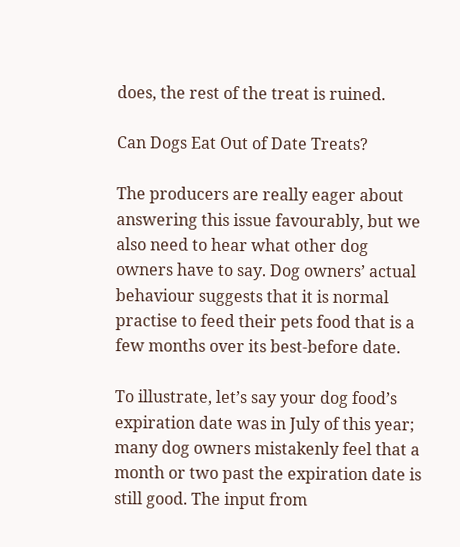does, the rest of the treat is ruined.

Can Dogs Eat Out of Date Treats?

The producers are really eager about answering this issue favourably, but we also need to hear what other dog owners have to say. Dog owners’ actual behaviour suggests that it is normal practise to feed their pets food that is a few months over its best-before date.

To illustrate, let’s say your dog food’s expiration date was in July of this year; many dog owners mistakenly feel that a month or two past the expiration date is still good. The input from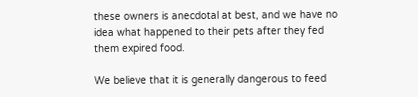these owners is anecdotal at best, and we have no idea what happened to their pets after they fed them expired food.

We believe that it is generally dangerous to feed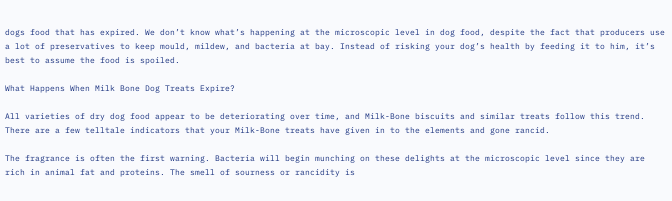dogs food that has expired. We don’t know what’s happening at the microscopic level in dog food, despite the fact that producers use a lot of preservatives to keep mould, mildew, and bacteria at bay. Instead of risking your dog’s health by feeding it to him, it’s best to assume the food is spoiled.

What Happens When Milk Bone Dog Treats Expire?

All varieties of dry dog food appear to be deteriorating over time, and Milk-Bone biscuits and similar treats follow this trend. There are a few telltale indicators that your Milk-Bone treats have given in to the elements and gone rancid.

The fragrance is often the first warning. Bacteria will begin munching on these delights at the microscopic level since they are rich in animal fat and proteins. The smell of sourness or rancidity is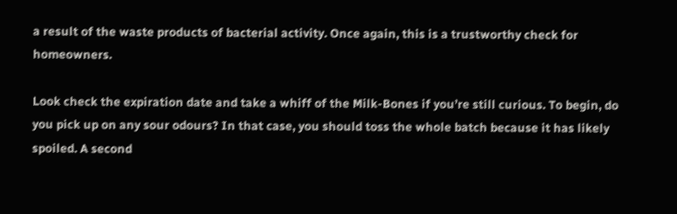a result of the waste products of bacterial activity. Once again, this is a trustworthy check for homeowners.

Look check the expiration date and take a whiff of the Milk-Bones if you’re still curious. To begin, do you pick up on any sour odours? In that case, you should toss the whole batch because it has likely spoiled. A second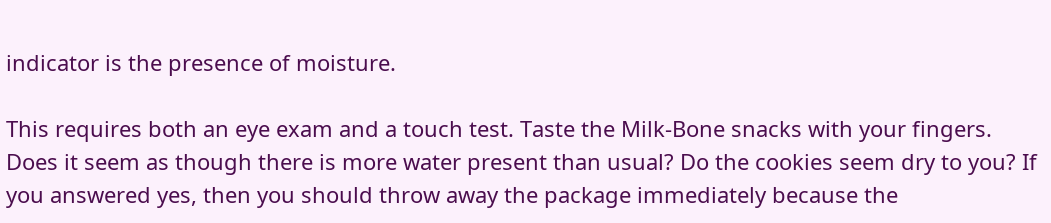indicator is the presence of moisture.

This requires both an eye exam and a touch test. Taste the Milk-Bone snacks with your fingers. Does it seem as though there is more water present than usual? Do the cookies seem dry to you? If you answered yes, then you should throw away the package immediately because the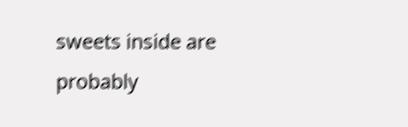sweets inside are probably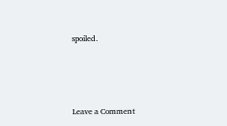spoiled.




Leave a Comment